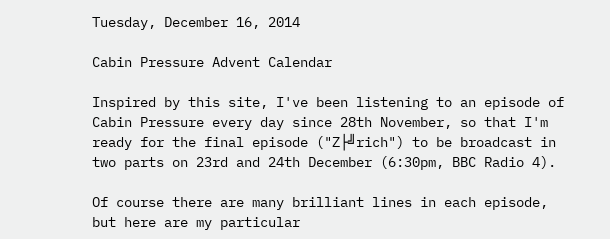Tuesday, December 16, 2014

Cabin Pressure Advent Calendar

Inspired by this site, I've been listening to an episode of Cabin Pressure every day since 28th November, so that I'm ready for the final episode ("Z├╝rich") to be broadcast in two parts on 23rd and 24th December (6:30pm, BBC Radio 4).

Of course there are many brilliant lines in each episode, but here are my particular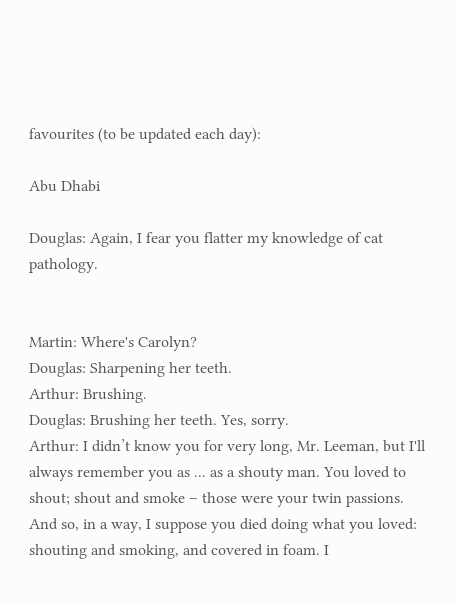favourites (to be updated each day):

Abu Dhabi

Douglas: Again, I fear you flatter my knowledge of cat pathology.


Martin: Where's Carolyn?
Douglas: Sharpening her teeth.
Arthur: Brushing.
Douglas: Brushing her teeth. Yes, sorry.
Arthur: I didn’t know you for very long, Mr. Leeman, but I'll always remember you as ... as a shouty man. You loved to shout; shout and smoke – those were your twin passions. And so, in a way, I suppose you died doing what you loved: shouting and smoking, and covered in foam. I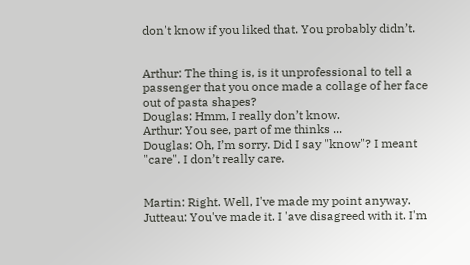don't know if you liked that. You probably didn’t.


Arthur: The thing is, is it unprofessional to tell a passenger that you once made a collage of her face out of pasta shapes?
Douglas: Hmm, I really don’t know.
Arthur: You see, part of me thinks ...
Douglas: Oh, I’m sorry. Did I say "know"? I meant "care". I don’t really care.


Martin: Right. Well, I've made my point anyway.
Jutteau: You've made it. I 'ave disagreed with it. I'm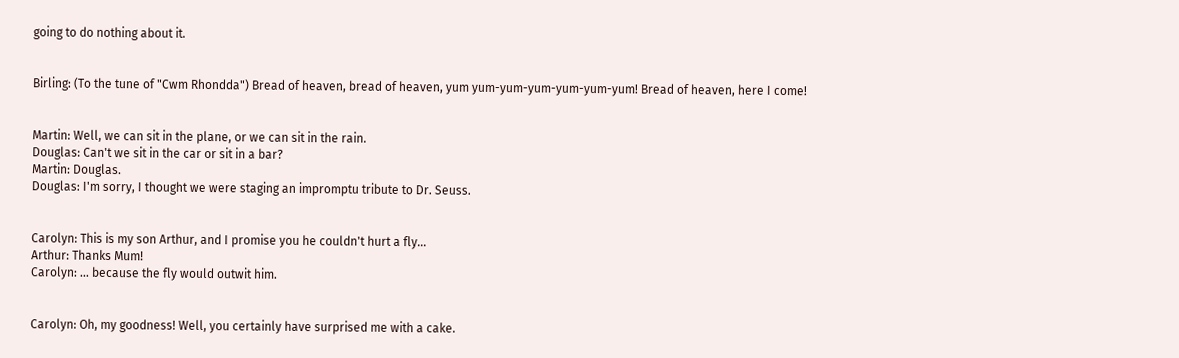going to do nothing about it.


Birling: (To the tune of "Cwm Rhondda") Bread of heaven, bread of heaven, yum yum-yum-yum-yum-yum-yum! Bread of heaven, here I come!


Martin: Well, we can sit in the plane, or we can sit in the rain.
Douglas: Can't we sit in the car or sit in a bar?
Martin: Douglas.
Douglas: I'm sorry, I thought we were staging an impromptu tribute to Dr. Seuss.


Carolyn: This is my son Arthur, and I promise you he couldn't hurt a fly...
Arthur: Thanks Mum!
Carolyn: ... because the fly would outwit him.


Carolyn: Oh, my goodness! Well, you certainly have surprised me with a cake.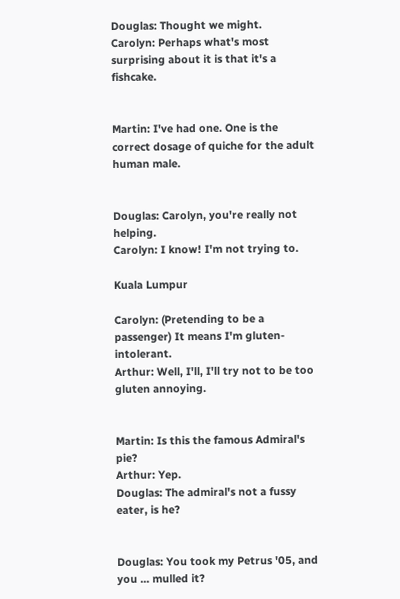Douglas: Thought we might.
Carolyn: Perhaps what's most surprising about it is that it's a fishcake.


Martin: I've had one. One is the correct dosage of quiche for the adult human male.


Douglas: Carolyn, you're really not helping.
Carolyn: I know! I'm not trying to.

Kuala Lumpur

Carolyn: (Pretending to be a passenger) It means I'm gluten-intolerant.
Arthur: Well, I'll, I'll try not to be too gluten annoying.


Martin: Is this the famous Admiral's pie?
Arthur: Yep.
Douglas: The admiral's not a fussy eater, is he?


Douglas: You took my Petrus '05, and you ... mulled it?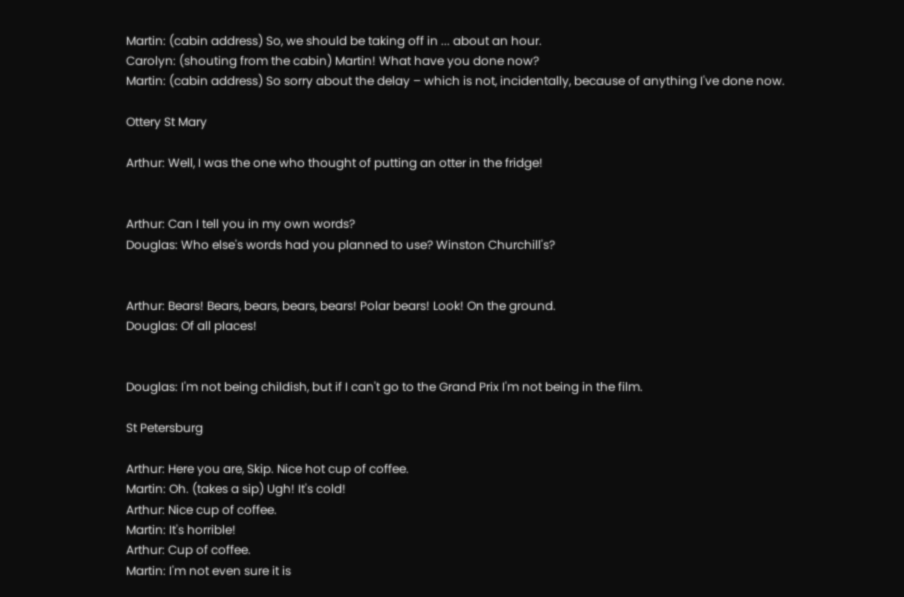Martin: (cabin address) So, we should be taking off in ... about an hour.
Carolyn: (shouting from the cabin) Martin! What have you done now?
Martin: (cabin address) So sorry about the delay – which is not, incidentally, because of anything I've done now.

Ottery St Mary

Arthur: Well, I was the one who thought of putting an otter in the fridge!


Arthur: Can I tell you in my own words?
Douglas: Who else's words had you planned to use? Winston Churchill's?


Arthur: Bears! Bears, bears, bears, bears! Polar bears! Look! On the ground.
Douglas: Of all places!


Douglas: I'm not being childish, but if I can't go to the Grand Prix I'm not being in the film.

St Petersburg

Arthur: Here you are, Skip. Nice hot cup of coffee.
Martin: Oh. (takes a sip) Ugh! It's cold!
Arthur: Nice cup of coffee.
Martin: It's horrible!
Arthur: Cup of coffee.
Martin: I'm not even sure it is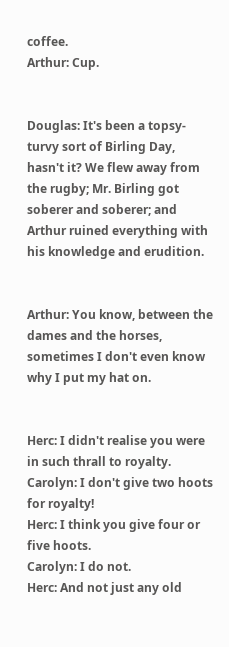coffee.
Arthur: Cup.


Douglas: It's been a topsy-turvy sort of Birling Day, hasn't it? We flew away from the rugby; Mr. Birling got soberer and soberer; and Arthur ruined everything with his knowledge and erudition.


Arthur: You know, between the dames and the horses, sometimes I don't even know why I put my hat on.


Herc: I didn't realise you were in such thrall to royalty.
Carolyn: I don't give two hoots for royalty!
Herc: I think you give four or five hoots.
Carolyn: I do not.
Herc: And not just any old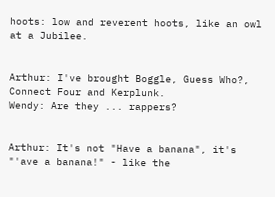hoots: low and reverent hoots, like an owl at a Jubilee.


Arthur: I've brought Boggle, Guess Who?, Connect Four and Kerplunk.
Wendy: Are they ... rappers?


Arthur: It's not "Have a banana", it's "'ave a banana!" - like the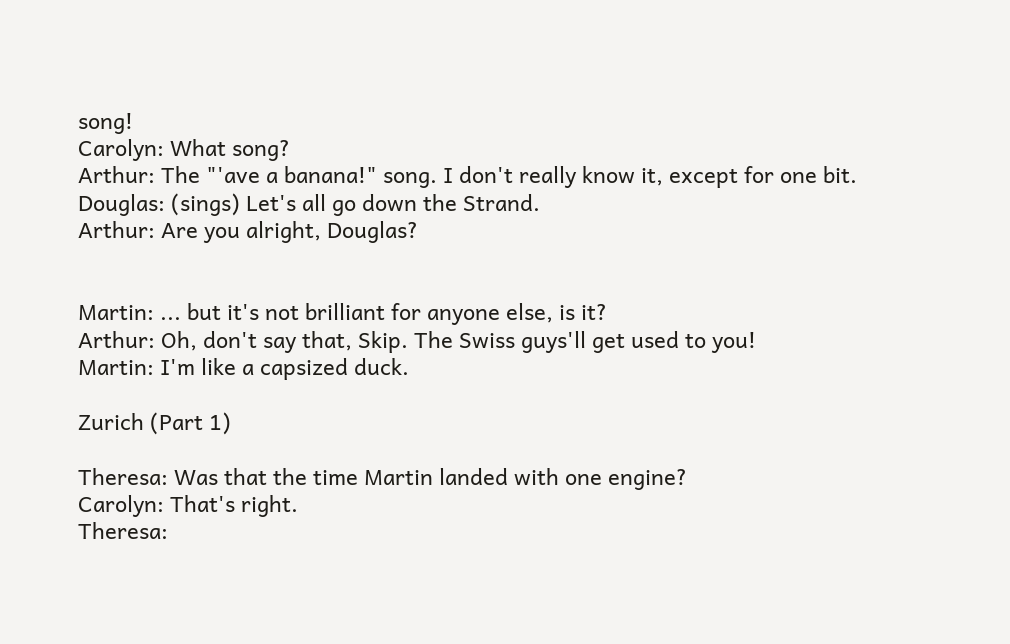song!
Carolyn: What song?
Arthur: The "'ave a banana!" song. I don't really know it, except for one bit.
Douglas: (sings) Let's all go down the Strand.
Arthur: Are you alright, Douglas?


Martin: ... but it's not brilliant for anyone else, is it?
Arthur: Oh, don't say that, Skip. The Swiss guys'll get used to you!
Martin: I'm like a capsized duck.

Zurich (Part 1)

Theresa: Was that the time Martin landed with one engine?
Carolyn: That's right.
Theresa: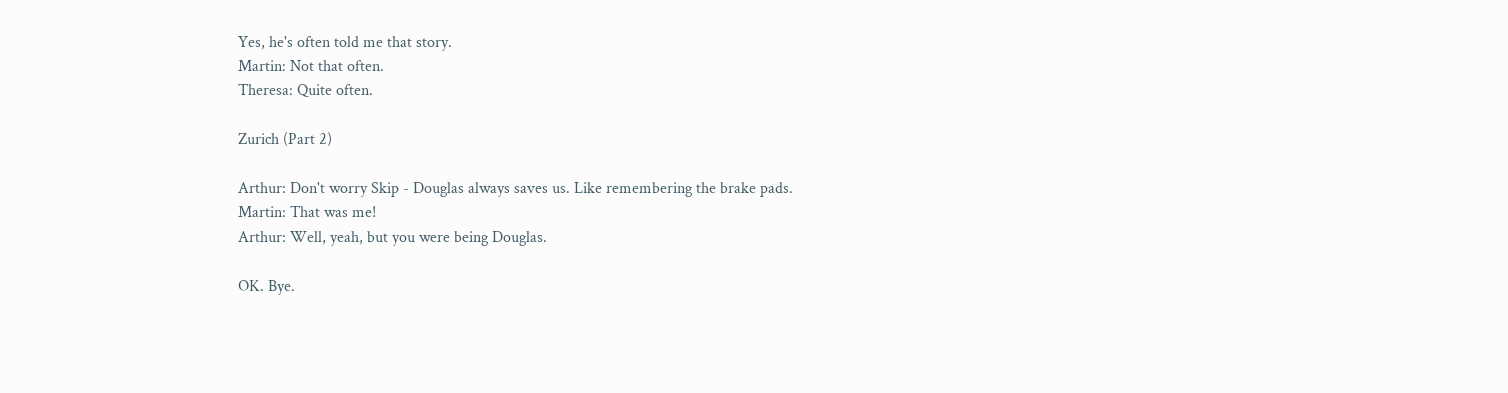Yes, he's often told me that story.
Martin: Not that often.
Theresa: Quite often.

Zurich (Part 2)

Arthur: Don't worry Skip - Douglas always saves us. Like remembering the brake pads.
Martin: That was me!
Arthur: Well, yeah, but you were being Douglas.

OK. Bye.